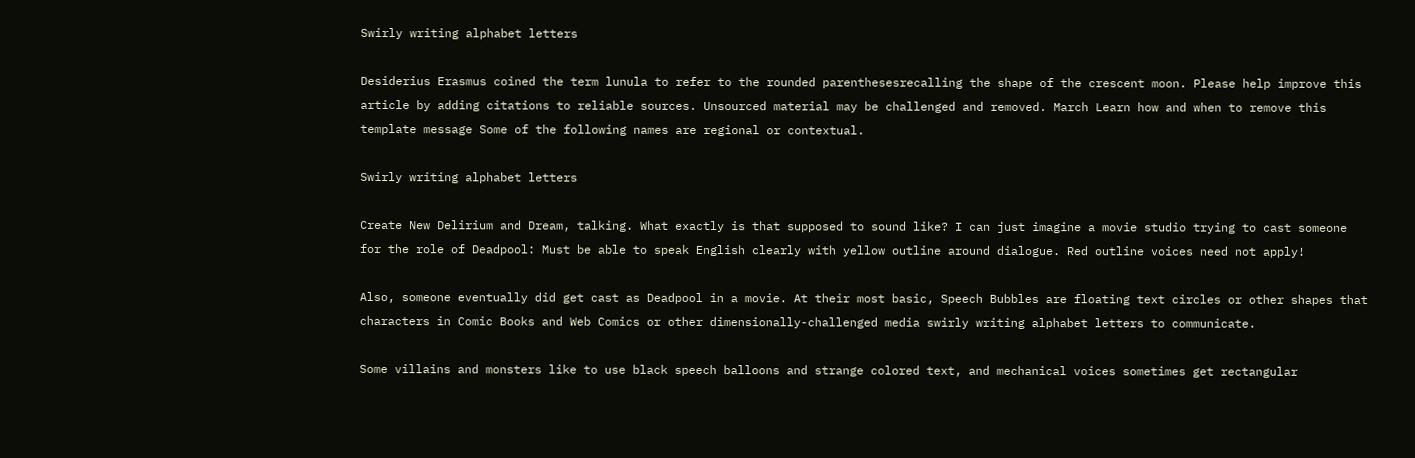Swirly writing alphabet letters

Desiderius Erasmus coined the term lunula to refer to the rounded parenthesesrecalling the shape of the crescent moon. Please help improve this article by adding citations to reliable sources. Unsourced material may be challenged and removed. March Learn how and when to remove this template message Some of the following names are regional or contextual.

Swirly writing alphabet letters

Create New Delirium and Dream, talking. What exactly is that supposed to sound like? I can just imagine a movie studio trying to cast someone for the role of Deadpool: Must be able to speak English clearly with yellow outline around dialogue. Red outline voices need not apply!

Also, someone eventually did get cast as Deadpool in a movie. At their most basic, Speech Bubbles are floating text circles or other shapes that characters in Comic Books and Web Comics or other dimensionally-challenged media swirly writing alphabet letters to communicate.

Some villains and monsters like to use black speech balloons and strange colored text, and mechanical voices sometimes get rectangular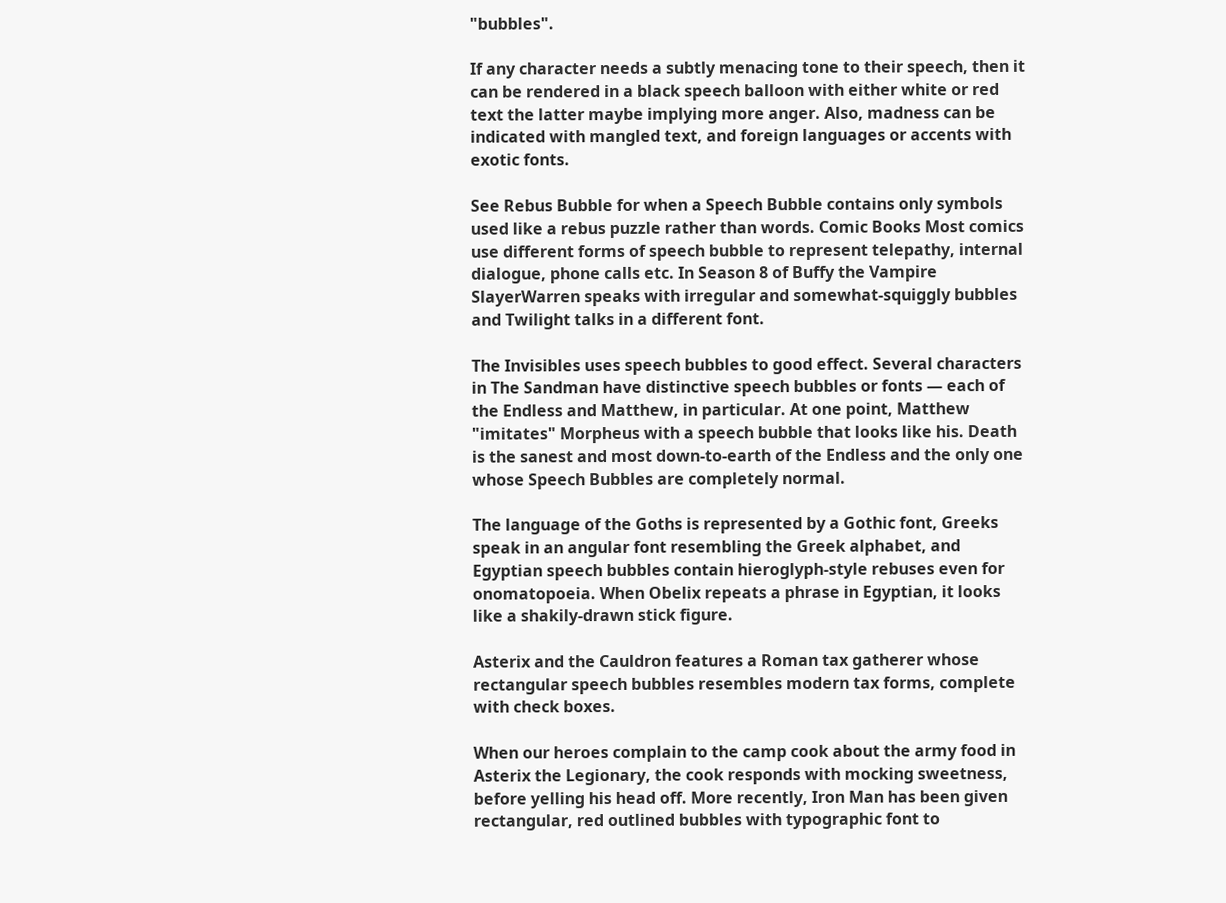"bubbles".

If any character needs a subtly menacing tone to their speech, then it can be rendered in a black speech balloon with either white or red text the latter maybe implying more anger. Also, madness can be indicated with mangled text, and foreign languages or accents with exotic fonts.

See Rebus Bubble for when a Speech Bubble contains only symbols used like a rebus puzzle rather than words. Comic Books Most comics use different forms of speech bubble to represent telepathy, internal dialogue, phone calls etc. In Season 8 of Buffy the Vampire SlayerWarren speaks with irregular and somewhat-squiggly bubbles and Twilight talks in a different font.

The Invisibles uses speech bubbles to good effect. Several characters in The Sandman have distinctive speech bubbles or fonts — each of the Endless and Matthew, in particular. At one point, Matthew "imitates" Morpheus with a speech bubble that looks like his. Death is the sanest and most down-to-earth of the Endless and the only one whose Speech Bubbles are completely normal.

The language of the Goths is represented by a Gothic font, Greeks speak in an angular font resembling the Greek alphabet, and Egyptian speech bubbles contain hieroglyph-style rebuses even for onomatopoeia. When Obelix repeats a phrase in Egyptian, it looks like a shakily-drawn stick figure.

Asterix and the Cauldron features a Roman tax gatherer whose rectangular speech bubbles resembles modern tax forms, complete with check boxes.

When our heroes complain to the camp cook about the army food in Asterix the Legionary, the cook responds with mocking sweetness, before yelling his head off. More recently, Iron Man has been given rectangular, red outlined bubbles with typographic font to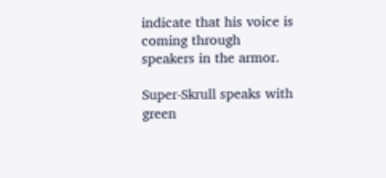indicate that his voice is coming through speakers in the armor.

Super-Skrull speaks with green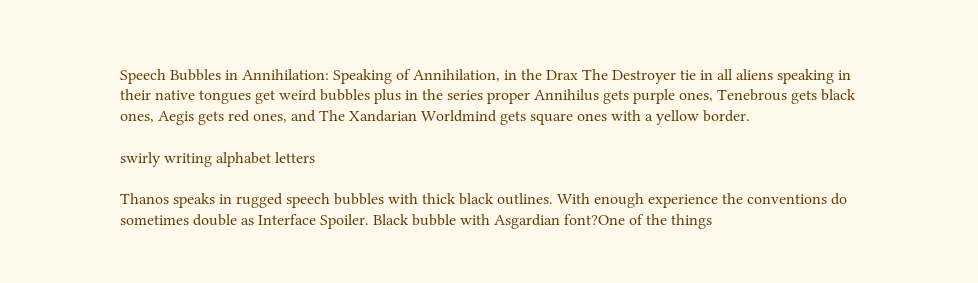Speech Bubbles in Annihilation: Speaking of Annihilation, in the Drax The Destroyer tie in all aliens speaking in their native tongues get weird bubbles plus in the series proper Annihilus gets purple ones, Tenebrous gets black ones, Aegis gets red ones, and The Xandarian Worldmind gets square ones with a yellow border.

swirly writing alphabet letters

Thanos speaks in rugged speech bubbles with thick black outlines. With enough experience the conventions do sometimes double as Interface Spoiler. Black bubble with Asgardian font?One of the things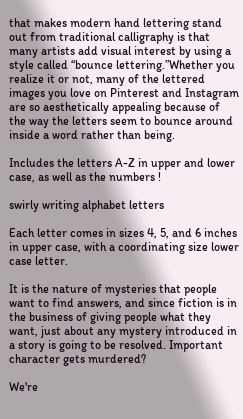that makes modern hand lettering stand out from traditional calligraphy is that many artists add visual interest by using a style called “bounce lettering.”Whether you realize it or not, many of the lettered images you love on Pinterest and Instagram are so aesthetically appealing because of the way the letters seem to bounce around inside a word rather than being.

Includes the letters A-Z in upper and lower case, as well as the numbers !

swirly writing alphabet letters

Each letter comes in sizes 4, 5, and 6 inches in upper case, with a coordinating size lower case letter.

It is the nature of mysteries that people want to find answers, and since fiction is in the business of giving people what they want, just about any mystery introduced in a story is going to be resolved. Important character gets murdered?

We're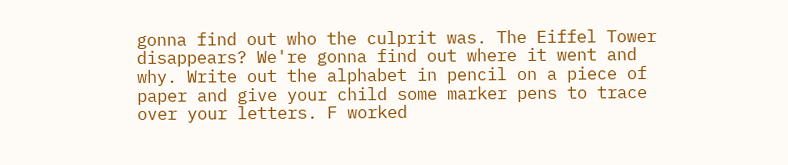gonna find out who the culprit was. The Eiffel Tower disappears? We're gonna find out where it went and why. Write out the alphabet in pencil on a piece of paper and give your child some marker pens to trace over your letters. F worked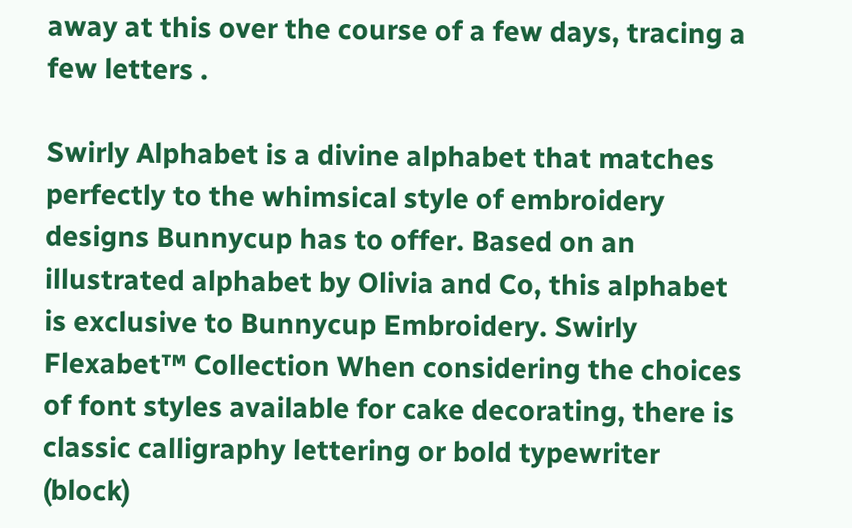away at this over the course of a few days, tracing a few letters .

Swirly Alphabet is a divine alphabet that matches perfectly to the whimsical style of embroidery designs Bunnycup has to offer. Based on an illustrated alphabet by Olivia and Co, this alphabet is exclusive to Bunnycup Embroidery. Swirly Flexabet™ Collection When considering the choices of font styles available for cake decorating, there is classic calligraphy lettering or bold typewriter (block)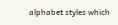alphabet styles which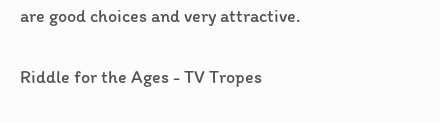are good choices and very attractive.

Riddle for the Ages - TV Tropes